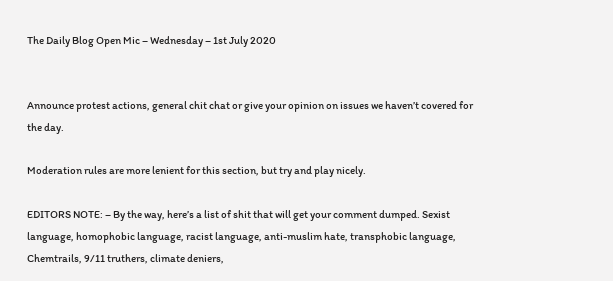The Daily Blog Open Mic – Wednesday – 1st July 2020


Announce protest actions, general chit chat or give your opinion on issues we haven’t covered for the day.

Moderation rules are more lenient for this section, but try and play nicely.

EDITORS NOTE: – By the way, here’s a list of shit that will get your comment dumped. Sexist language, homophobic language, racist language, anti-muslim hate, transphobic language, Chemtrails, 9/11 truthers, climate deniers,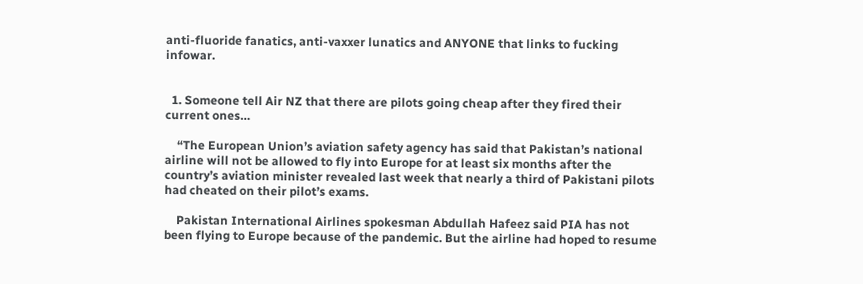anti-fluoride fanatics, anti-vaxxer lunatics and ANYONE that links to fucking infowar.


  1. Someone tell Air NZ that there are pilots going cheap after they fired their current ones…

    “The European Union’s aviation safety agency has said that Pakistan’s national airline will not be allowed to fly into Europe for at least six months after the country’s aviation minister revealed last week that nearly a third of Pakistani pilots had cheated on their pilot’s exams.

    Pakistan International Airlines spokesman Abdullah Hafeez said PIA has not been flying to Europe because of the pandemic. But the airline had hoped to resume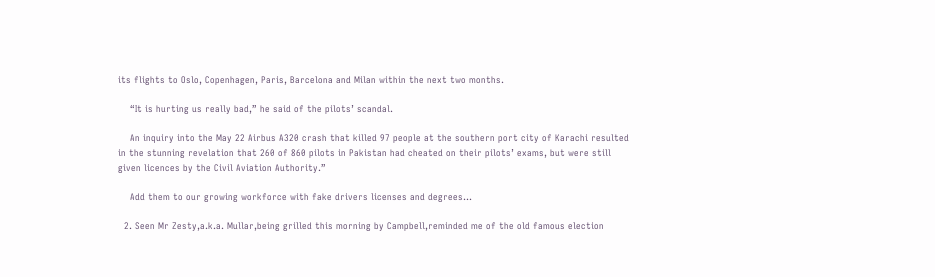its flights to Oslo, Copenhagen, Paris, Barcelona and Milan within the next two months.

    “It is hurting us really bad,” he said of the pilots’ scandal.

    An inquiry into the May 22 Airbus A320 crash that killed 97 people at the southern port city of Karachi resulted in the stunning revelation that 260 of 860 pilots in Pakistan had cheated on their pilots’ exams, but were still given licences by the Civil Aviation Authority.”

    Add them to our growing workforce with fake drivers licenses and degrees…

  2. Seen Mr Zesty,a.k.a. Mullar,being grilled this morning by Campbell,reminded me of the old famous election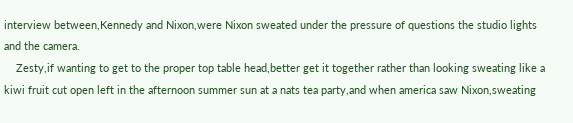interview between,Kennedy and Nixon,were Nixon sweated under the pressure of questions the studio lights and the camera.
    Zesty,if wanting to get to the proper top table head,better get it together rather than looking sweating like a kiwi fruit cut open left in the afternoon summer sun at a nats tea party,and when america saw Nixon,sweating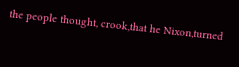the people thought, crook,that he Nixon,turned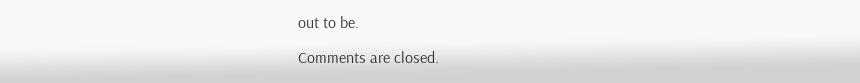out to be.

Comments are closed.